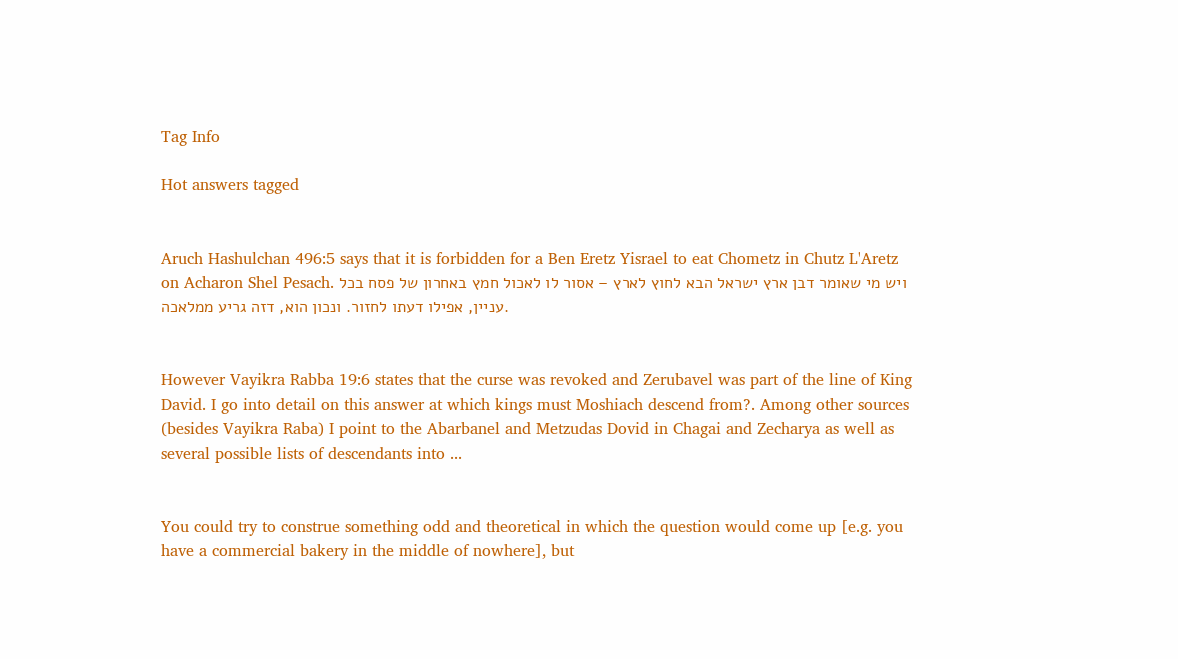Tag Info

Hot answers tagged


Aruch Hashulchan 496:5 says that it is forbidden for a Ben Eretz Yisrael to eat Chometz in Chutz L'Aretz on Acharon Shel Pesach. ויש מי שאומר דבן ארץ ישראל הבא לחוץ לארץ – אסור לו לאכול חמץ באחרון של פסח בכל עניין, אפילו דעתו לחזור. ונכון הוא, דזה גריע ממלאכה.


However Vayikra Rabba 19:6 states that the curse was revoked and Zerubavel was part of the line of King David. I go into detail on this answer at which kings must Moshiach descend from?. Among other sources (besides Vayikra Raba) I point to the Abarbanel and Metzudas Dovid in Chagai and Zecharya as well as several possible lists of descendants into ...


You could try to construe something odd and theoretical in which the question would come up [e.g. you have a commercial bakery in the middle of nowhere], but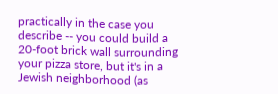practically in the case you describe -- you could build a 20-foot brick wall surrounding your pizza store, but it's in a Jewish neighborhood (as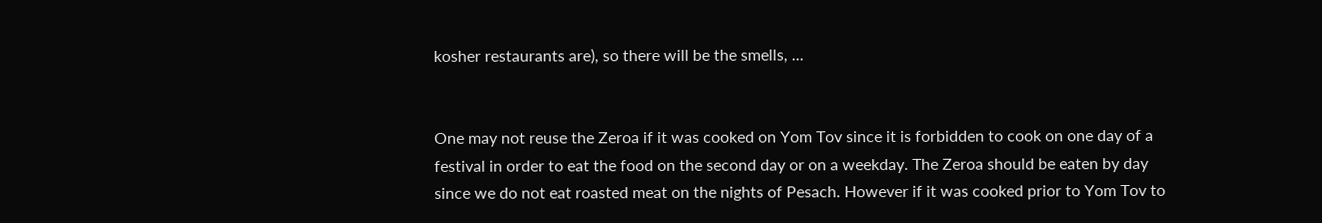kosher restaurants are), so there will be the smells, ...


One may not reuse the Zeroa if it was cooked on Yom Tov since it is forbidden to cook on one day of a festival in order to eat the food on the second day or on a weekday. The Zeroa should be eaten by day since we do not eat roasted meat on the nights of Pesach. However if it was cooked prior to Yom Tov to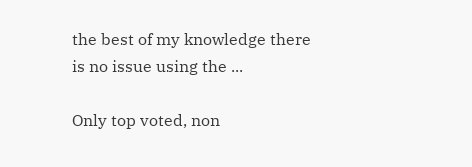the best of my knowledge there is no issue using the ...

Only top voted, non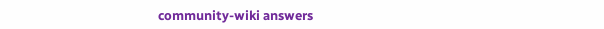community-wiki answers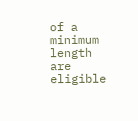of a minimum length are eligible